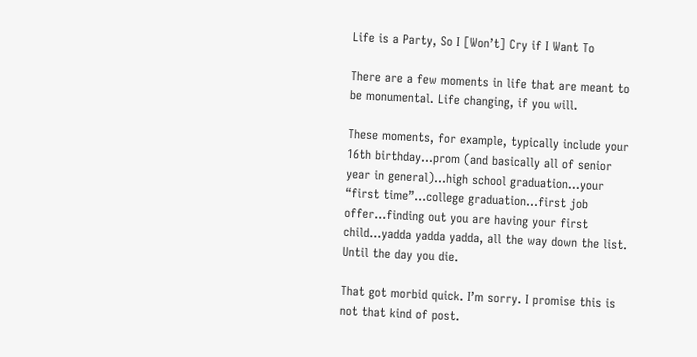Life is a Party, So I [Won’t] Cry if I Want To

There are a few moments in life that are meant to be monumental. Life changing, if you will.

These moments, for example, typically include your 16th birthday…prom (and basically all of senior year in general)…high school graduation…your “first time”…college graduation…first job offer…finding out you are having your first child…yadda yadda yadda, all the way down the list. Until the day you die.

That got morbid quick. I’m sorry. I promise this is not that kind of post.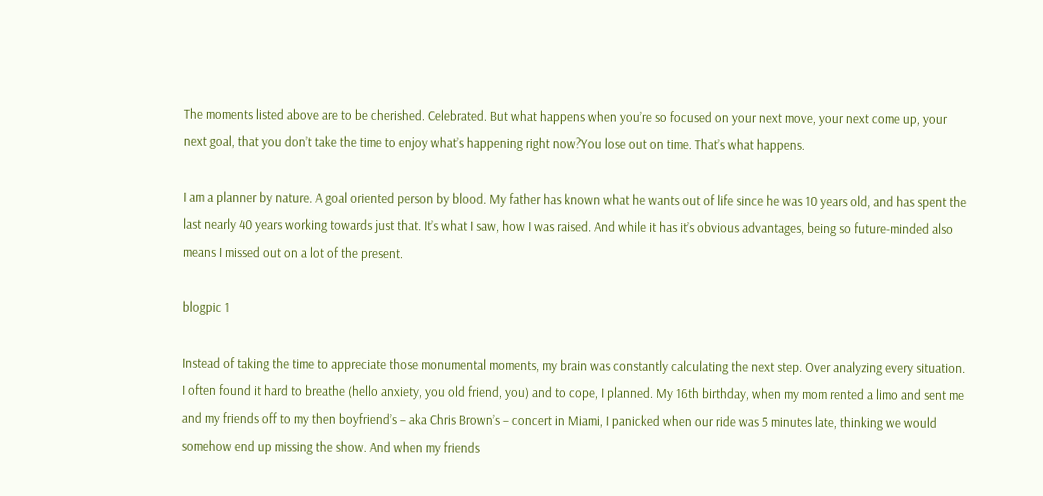The moments listed above are to be cherished. Celebrated. But what happens when you’re so focused on your next move, your next come up, your next goal, that you don’t take the time to enjoy what’s happening right now?You lose out on time. That’s what happens.

I am a planner by nature. A goal oriented person by blood. My father has known what he wants out of life since he was 10 years old, and has spent the last nearly 40 years working towards just that. It’s what I saw, how I was raised. And while it has it’s obvious advantages, being so future-minded also means I missed out on a lot of the present.

blogpic 1

Instead of taking the time to appreciate those monumental moments, my brain was constantly calculating the next step. Over analyzing every situation. I often found it hard to breathe (hello anxiety, you old friend, you) and to cope, I planned. My 16th birthday, when my mom rented a limo and sent me and my friends off to my then boyfriend’s – aka Chris Brown’s – concert in Miami, I panicked when our ride was 5 minutes late, thinking we would somehow end up missing the show. And when my friends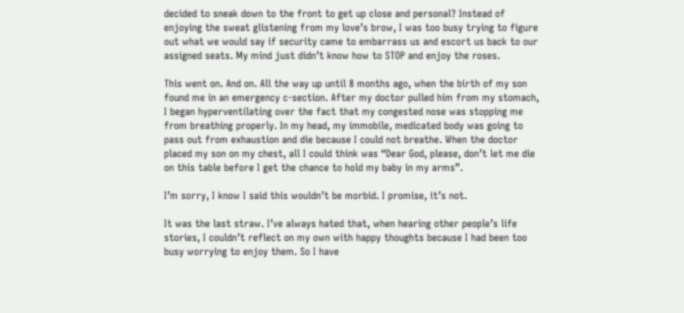decided to sneak down to the front to get up close and personal? Instead of enjoying the sweat glistening from my love’s brow, I was too busy trying to figure out what we would say if security came to embarrass us and escort us back to our assigned seats. My mind just didn’t know how to STOP and enjoy the roses.

This went on. And on. All the way up until 8 months ago, when the birth of my son found me in an emergency c-section. After my doctor pulled him from my stomach, I began hyperventilating over the fact that my congested nose was stopping me from breathing properly. In my head, my immobile, medicated body was going to pass out from exhaustion and die because I could not breathe. When the doctor placed my son on my chest, all I could think was “Dear God, please, don’t let me die on this table before I get the chance to hold my baby in my arms”.

I’m sorry, I know I said this wouldn’t be morbid. I promise, it’s not.

It was the last straw. I’ve always hated that, when hearing other people’s life stories, I couldn’t reflect on my own with happy thoughts because I had been too busy worrying to enjoy them. So I have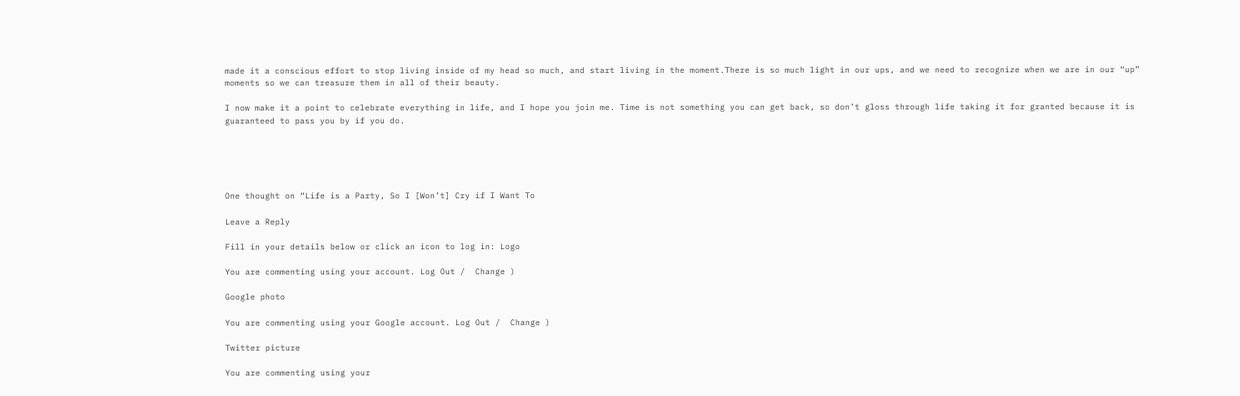made it a conscious effort to stop living inside of my head so much, and start living in the moment.There is so much light in our ups, and we need to recognize when we are in our “up” moments so we can treasure them in all of their beauty.

I now make it a point to celebrate everything in life, and I hope you join me. Time is not something you can get back, so don’t gloss through life taking it for granted because it is guaranteed to pass you by if you do.





One thought on “Life is a Party, So I [Won’t] Cry if I Want To

Leave a Reply

Fill in your details below or click an icon to log in: Logo

You are commenting using your account. Log Out /  Change )

Google photo

You are commenting using your Google account. Log Out /  Change )

Twitter picture

You are commenting using your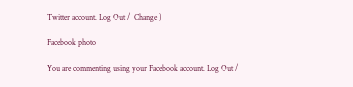Twitter account. Log Out /  Change )

Facebook photo

You are commenting using your Facebook account. Log Out /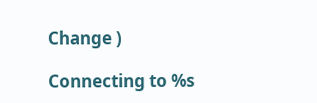Change )

Connecting to %s